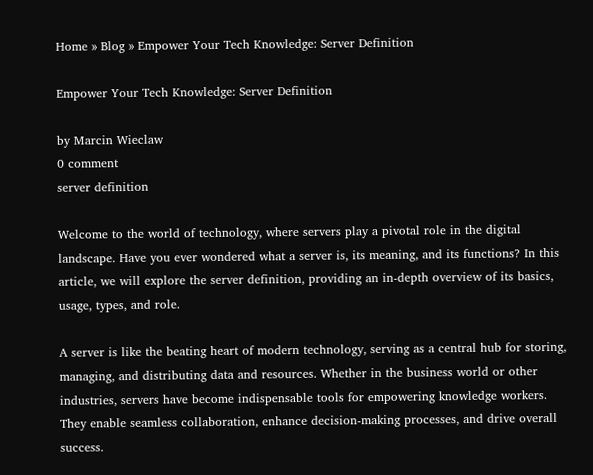Home » Blog » Empower Your Tech Knowledge: Server Definition

Empower Your Tech Knowledge: Server Definition

by Marcin Wieclaw
0 comment
server definition

Welcome to the world of technology, where servers play a pivotal role in the digital landscape. Have you ever wondered what a server is, its meaning, and its functions? In this article, we will explore the server definition, providing an in-depth overview of its basics, usage, types, and role.

A server is like the beating heart of modern technology, serving as a central hub for storing, managing, and distributing data and resources. Whether in the business world or other industries, servers have become indispensable tools for empowering knowledge workers. They enable seamless collaboration, enhance decision-making processes, and drive overall success.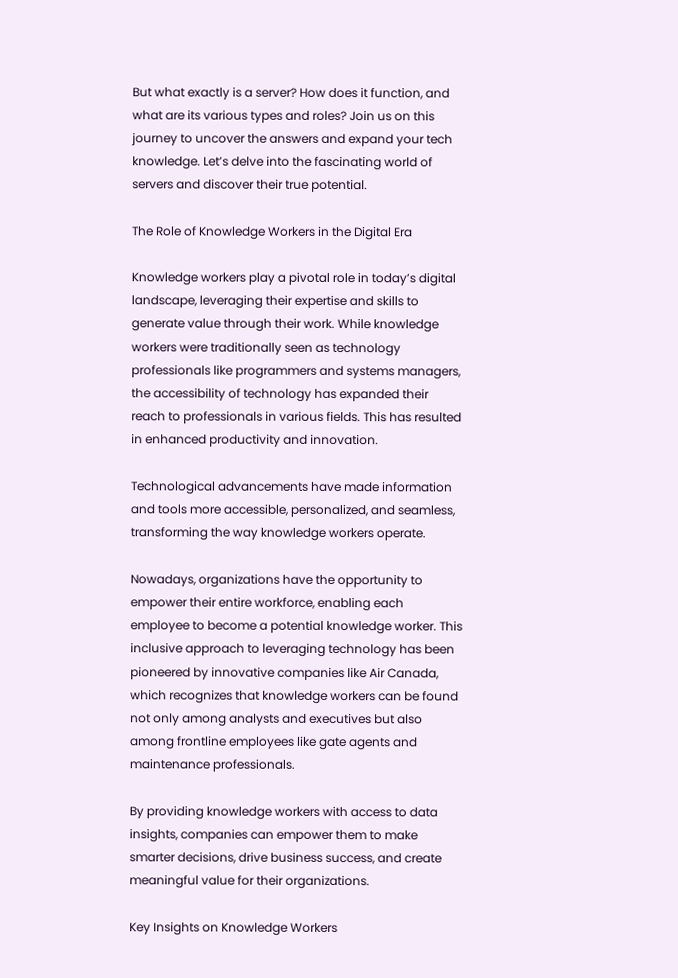But what exactly is a server? How does it function, and what are its various types and roles? Join us on this journey to uncover the answers and expand your tech knowledge. Let’s delve into the fascinating world of servers and discover their true potential.

The Role of Knowledge Workers in the Digital Era

Knowledge workers play a pivotal role in today’s digital landscape, leveraging their expertise and skills to generate value through their work. While knowledge workers were traditionally seen as technology professionals like programmers and systems managers, the accessibility of technology has expanded their reach to professionals in various fields. This has resulted in enhanced productivity and innovation.

Technological advancements have made information and tools more accessible, personalized, and seamless, transforming the way knowledge workers operate.

Nowadays, organizations have the opportunity to empower their entire workforce, enabling each employee to become a potential knowledge worker. This inclusive approach to leveraging technology has been pioneered by innovative companies like Air Canada, which recognizes that knowledge workers can be found not only among analysts and executives but also among frontline employees like gate agents and maintenance professionals.

By providing knowledge workers with access to data insights, companies can empower them to make smarter decisions, drive business success, and create meaningful value for their organizations.

Key Insights on Knowledge Workers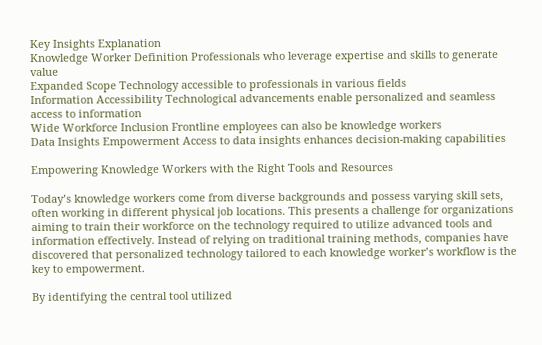Key Insights Explanation
Knowledge Worker Definition Professionals who leverage expertise and skills to generate value
Expanded Scope Technology accessible to professionals in various fields
Information Accessibility Technological advancements enable personalized and seamless access to information
Wide Workforce Inclusion Frontline employees can also be knowledge workers
Data Insights Empowerment Access to data insights enhances decision-making capabilities

Empowering Knowledge Workers with the Right Tools and Resources

Today’s knowledge workers come from diverse backgrounds and possess varying skill sets, often working in different physical job locations. This presents a challenge for organizations aiming to train their workforce on the technology required to utilize advanced tools and information effectively. Instead of relying on traditional training methods, companies have discovered that personalized technology tailored to each knowledge worker’s workflow is the key to empowerment.

By identifying the central tool utilized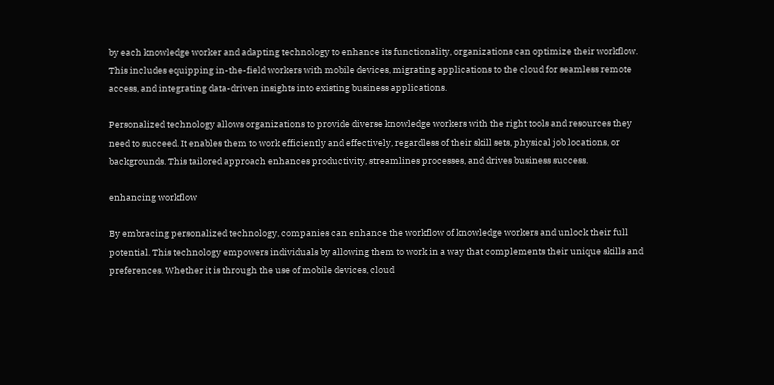by each knowledge worker and adapting technology to enhance its functionality, organizations can optimize their workflow. This includes equipping in-the-field workers with mobile devices, migrating applications to the cloud for seamless remote access, and integrating data-driven insights into existing business applications.

Personalized technology allows organizations to provide diverse knowledge workers with the right tools and resources they need to succeed. It enables them to work efficiently and effectively, regardless of their skill sets, physical job locations, or backgrounds. This tailored approach enhances productivity, streamlines processes, and drives business success.

enhancing workflow

By embracing personalized technology, companies can enhance the workflow of knowledge workers and unlock their full potential. This technology empowers individuals by allowing them to work in a way that complements their unique skills and preferences. Whether it is through the use of mobile devices, cloud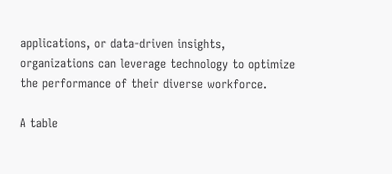applications, or data-driven insights, organizations can leverage technology to optimize the performance of their diverse workforce.

A table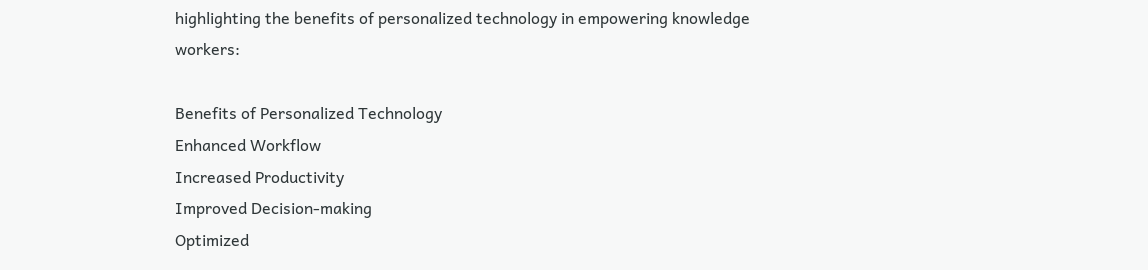highlighting the benefits of personalized technology in empowering knowledge workers:

Benefits of Personalized Technology
Enhanced Workflow
Increased Productivity
Improved Decision-making
Optimized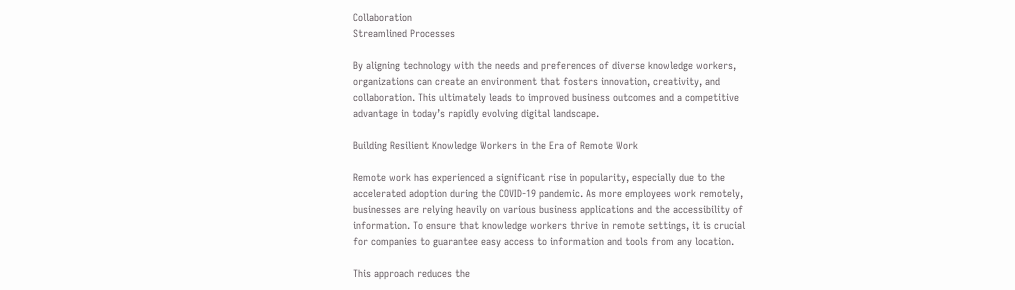Collaboration
Streamlined Processes

By aligning technology with the needs and preferences of diverse knowledge workers, organizations can create an environment that fosters innovation, creativity, and collaboration. This ultimately leads to improved business outcomes and a competitive advantage in today’s rapidly evolving digital landscape.

Building Resilient Knowledge Workers in the Era of Remote Work

Remote work has experienced a significant rise in popularity, especially due to the accelerated adoption during the COVID-19 pandemic. As more employees work remotely, businesses are relying heavily on various business applications and the accessibility of information. To ensure that knowledge workers thrive in remote settings, it is crucial for companies to guarantee easy access to information and tools from any location.

This approach reduces the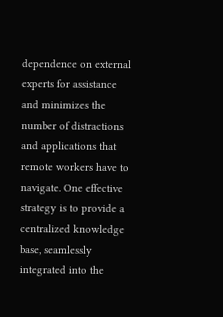dependence on external experts for assistance and minimizes the number of distractions and applications that remote workers have to navigate. One effective strategy is to provide a centralized knowledge base, seamlessly integrated into the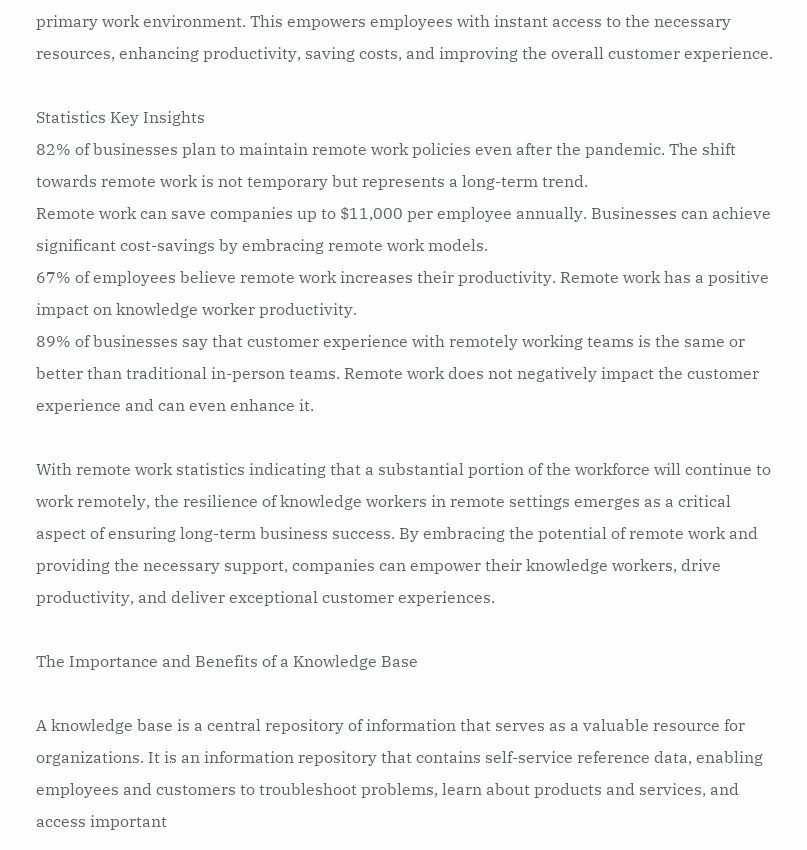primary work environment. This empowers employees with instant access to the necessary resources, enhancing productivity, saving costs, and improving the overall customer experience.

Statistics Key Insights
82% of businesses plan to maintain remote work policies even after the pandemic. The shift towards remote work is not temporary but represents a long-term trend.
Remote work can save companies up to $11,000 per employee annually. Businesses can achieve significant cost-savings by embracing remote work models.
67% of employees believe remote work increases their productivity. Remote work has a positive impact on knowledge worker productivity.
89% of businesses say that customer experience with remotely working teams is the same or better than traditional in-person teams. Remote work does not negatively impact the customer experience and can even enhance it.

With remote work statistics indicating that a substantial portion of the workforce will continue to work remotely, the resilience of knowledge workers in remote settings emerges as a critical aspect of ensuring long-term business success. By embracing the potential of remote work and providing the necessary support, companies can empower their knowledge workers, drive productivity, and deliver exceptional customer experiences.

The Importance and Benefits of a Knowledge Base

A knowledge base is a central repository of information that serves as a valuable resource for organizations. It is an information repository that contains self-service reference data, enabling employees and customers to troubleshoot problems, learn about products and services, and access important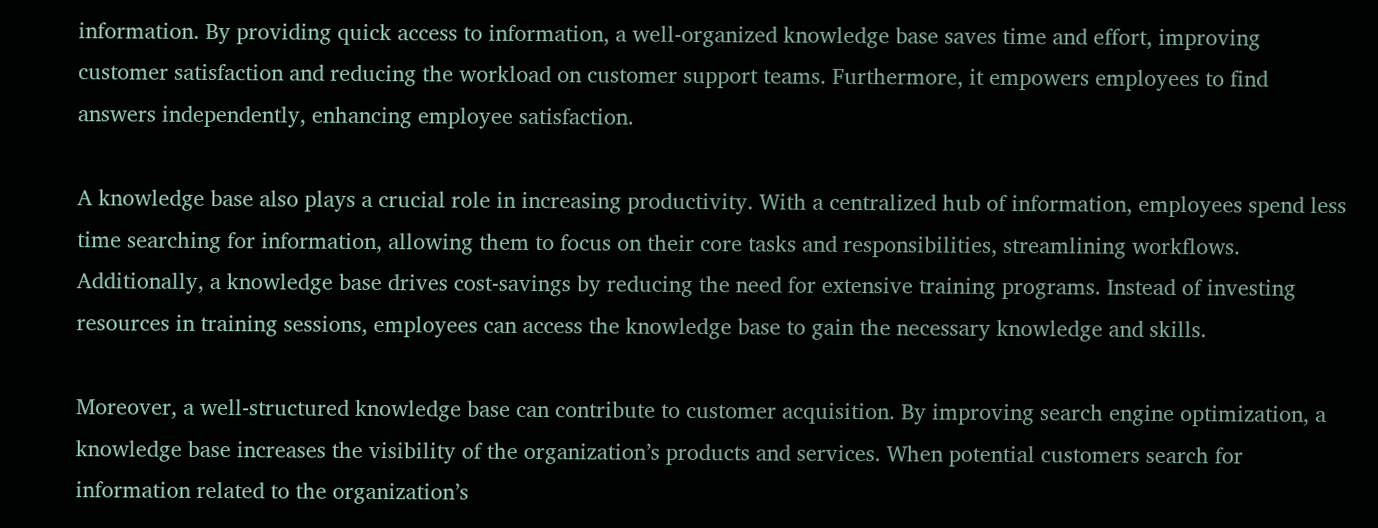information. By providing quick access to information, a well-organized knowledge base saves time and effort, improving customer satisfaction and reducing the workload on customer support teams. Furthermore, it empowers employees to find answers independently, enhancing employee satisfaction.

A knowledge base also plays a crucial role in increasing productivity. With a centralized hub of information, employees spend less time searching for information, allowing them to focus on their core tasks and responsibilities, streamlining workflows. Additionally, a knowledge base drives cost-savings by reducing the need for extensive training programs. Instead of investing resources in training sessions, employees can access the knowledge base to gain the necessary knowledge and skills.

Moreover, a well-structured knowledge base can contribute to customer acquisition. By improving search engine optimization, a knowledge base increases the visibility of the organization’s products and services. When potential customers search for information related to the organization’s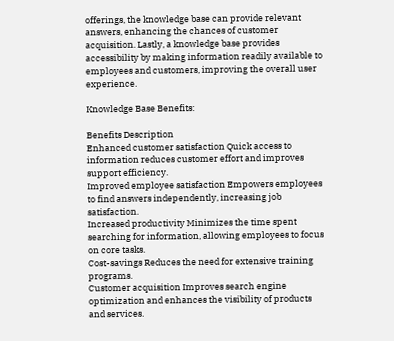offerings, the knowledge base can provide relevant answers, enhancing the chances of customer acquisition. Lastly, a knowledge base provides accessibility by making information readily available to employees and customers, improving the overall user experience.

Knowledge Base Benefits:

Benefits Description
Enhanced customer satisfaction Quick access to information reduces customer effort and improves support efficiency.
Improved employee satisfaction Empowers employees to find answers independently, increasing job satisfaction.
Increased productivity Minimizes the time spent searching for information, allowing employees to focus on core tasks.
Cost-savings Reduces the need for extensive training programs.
Customer acquisition Improves search engine optimization and enhances the visibility of products and services.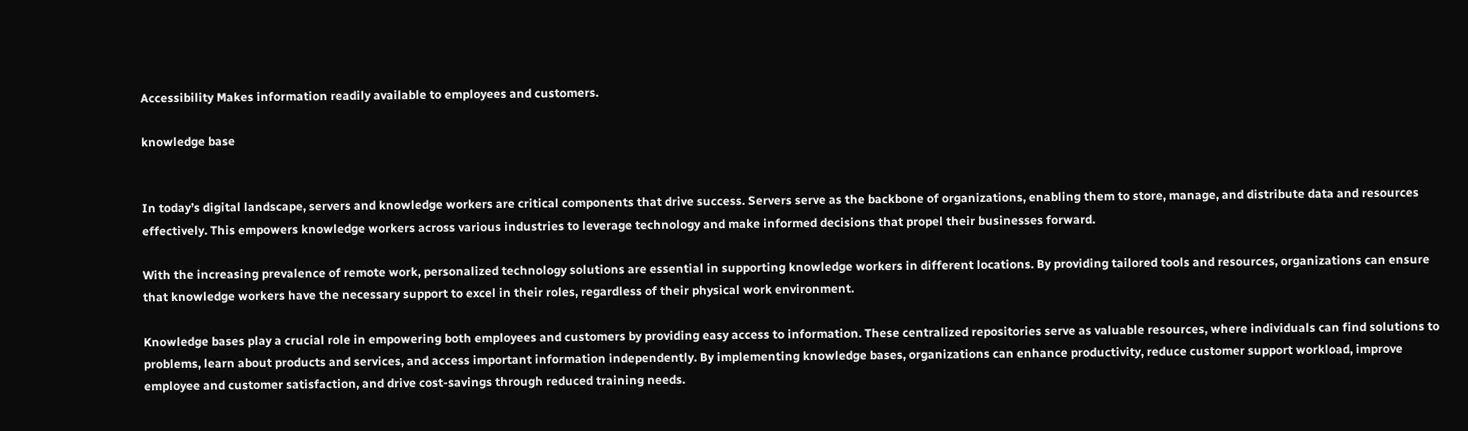Accessibility Makes information readily available to employees and customers.

knowledge base


In today’s digital landscape, servers and knowledge workers are critical components that drive success. Servers serve as the backbone of organizations, enabling them to store, manage, and distribute data and resources effectively. This empowers knowledge workers across various industries to leverage technology and make informed decisions that propel their businesses forward.

With the increasing prevalence of remote work, personalized technology solutions are essential in supporting knowledge workers in different locations. By providing tailored tools and resources, organizations can ensure that knowledge workers have the necessary support to excel in their roles, regardless of their physical work environment.

Knowledge bases play a crucial role in empowering both employees and customers by providing easy access to information. These centralized repositories serve as valuable resources, where individuals can find solutions to problems, learn about products and services, and access important information independently. By implementing knowledge bases, organizations can enhance productivity, reduce customer support workload, improve employee and customer satisfaction, and drive cost-savings through reduced training needs.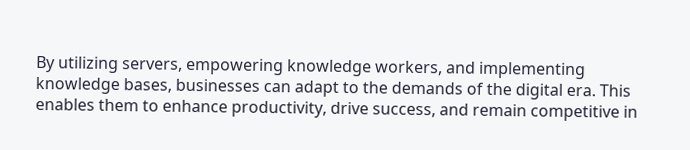By utilizing servers, empowering knowledge workers, and implementing knowledge bases, businesses can adapt to the demands of the digital era. This enables them to enhance productivity, drive success, and remain competitive in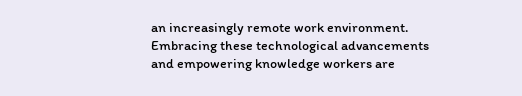an increasingly remote work environment. Embracing these technological advancements and empowering knowledge workers are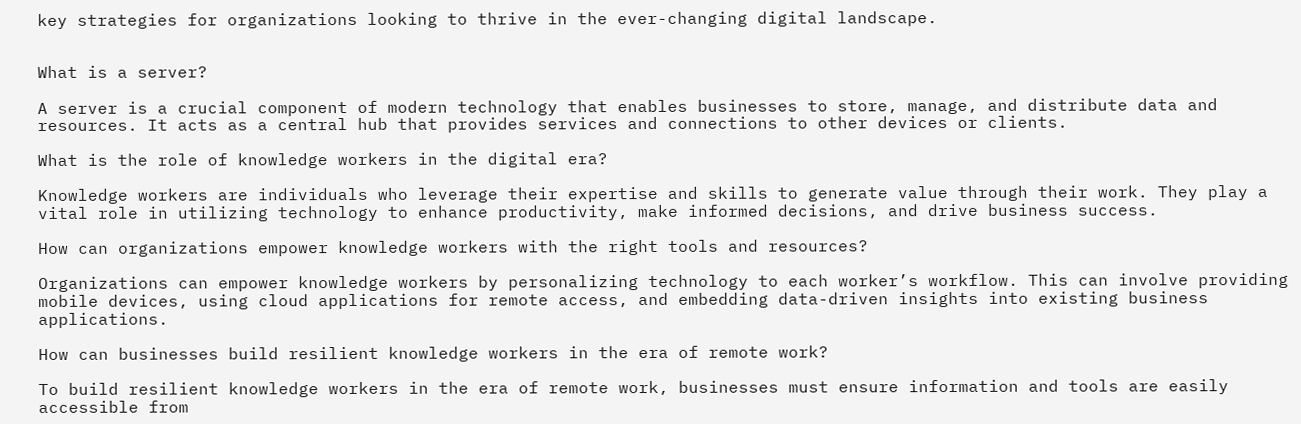key strategies for organizations looking to thrive in the ever-changing digital landscape.


What is a server?

A server is a crucial component of modern technology that enables businesses to store, manage, and distribute data and resources. It acts as a central hub that provides services and connections to other devices or clients.

What is the role of knowledge workers in the digital era?

Knowledge workers are individuals who leverage their expertise and skills to generate value through their work. They play a vital role in utilizing technology to enhance productivity, make informed decisions, and drive business success.

How can organizations empower knowledge workers with the right tools and resources?

Organizations can empower knowledge workers by personalizing technology to each worker’s workflow. This can involve providing mobile devices, using cloud applications for remote access, and embedding data-driven insights into existing business applications.

How can businesses build resilient knowledge workers in the era of remote work?

To build resilient knowledge workers in the era of remote work, businesses must ensure information and tools are easily accessible from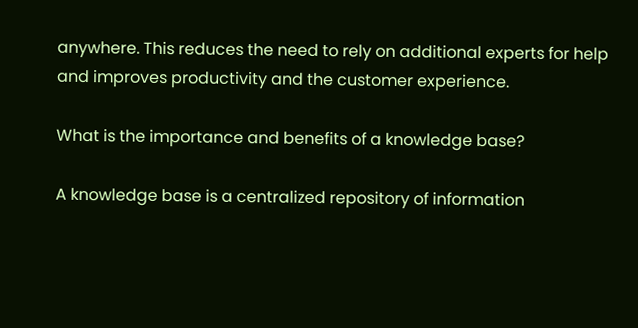anywhere. This reduces the need to rely on additional experts for help and improves productivity and the customer experience.

What is the importance and benefits of a knowledge base?

A knowledge base is a centralized repository of information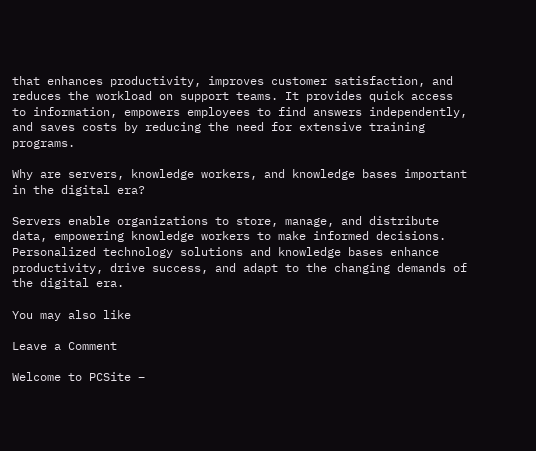that enhances productivity, improves customer satisfaction, and reduces the workload on support teams. It provides quick access to information, empowers employees to find answers independently, and saves costs by reducing the need for extensive training programs.

Why are servers, knowledge workers, and knowledge bases important in the digital era?

Servers enable organizations to store, manage, and distribute data, empowering knowledge workers to make informed decisions. Personalized technology solutions and knowledge bases enhance productivity, drive success, and adapt to the changing demands of the digital era.

You may also like

Leave a Comment

Welcome to PCSite –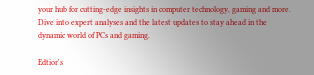your hub for cutting-edge insights in computer technology, gaming and more. Dive into expert analyses and the latest updates to stay ahead in the dynamic world of PCs and gaming.

Edtior's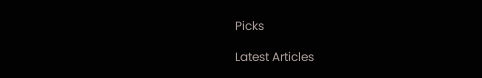Picks

Latest Articles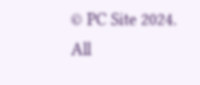© PC Site 2024. All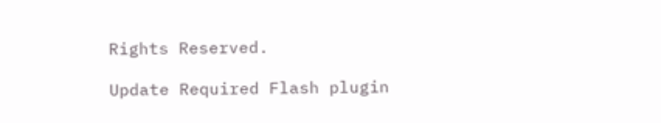Rights Reserved.

Update Required Flash plugin